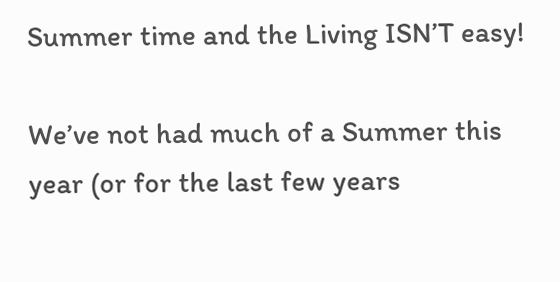Summer time and the Living ISN’T easy!

We’ve not had much of a Summer this year (or for the last few years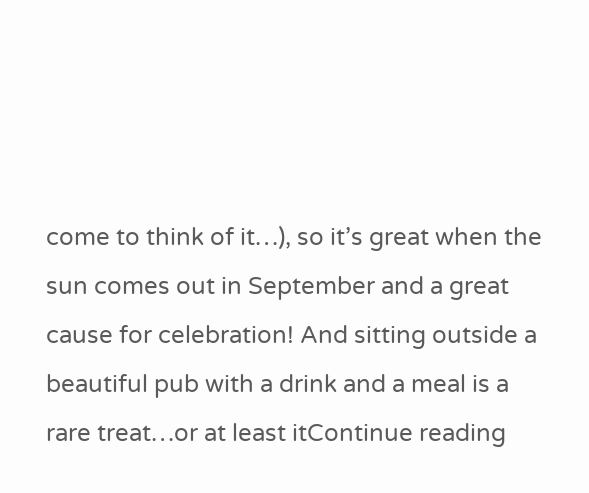come to think of it…), so it’s great when the sun comes out in September and a great cause for celebration! And sitting outside a beautiful pub with a drink and a meal is a rare treat…or at least itContinue reading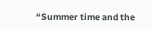“Summer time and the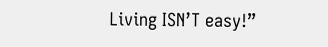Living ISN’T easy!”